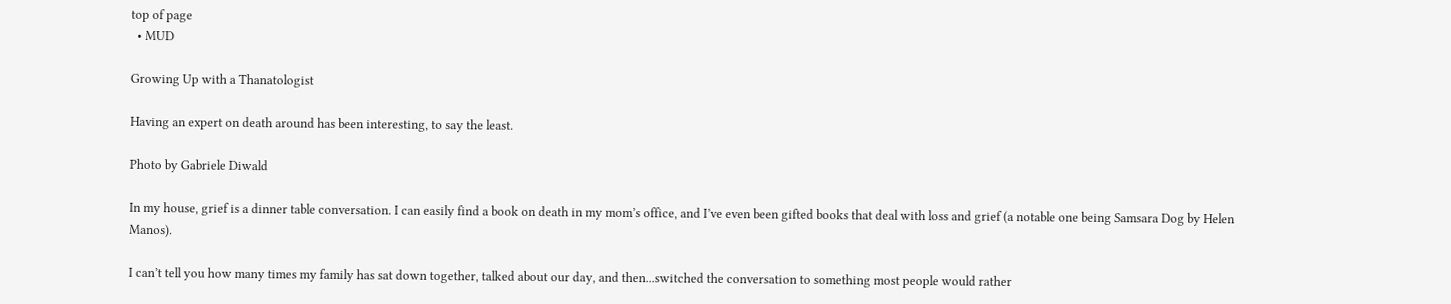top of page
  • MUD

Growing Up with a Thanatologist

Having an expert on death around has been interesting, to say the least.

Photo by Gabriele Diwald

In my house, grief is a dinner table conversation. I can easily find a book on death in my mom’s office, and I’ve even been gifted books that deal with loss and grief (a notable one being Samsara Dog by Helen Manos).

I can’t tell you how many times my family has sat down together, talked about our day, and then...switched the conversation to something most people would rather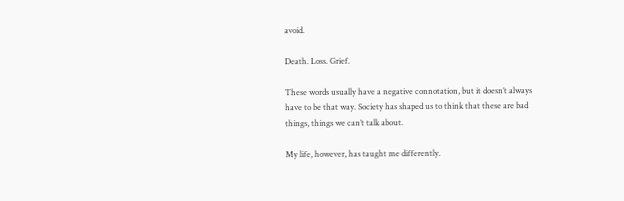avoid.

Death. Loss. Grief.

These words usually have a negative connotation, but it doesn’t always have to be that way. Society has shaped us to think that these are bad things, things we can’t talk about.

My life, however, has taught me differently.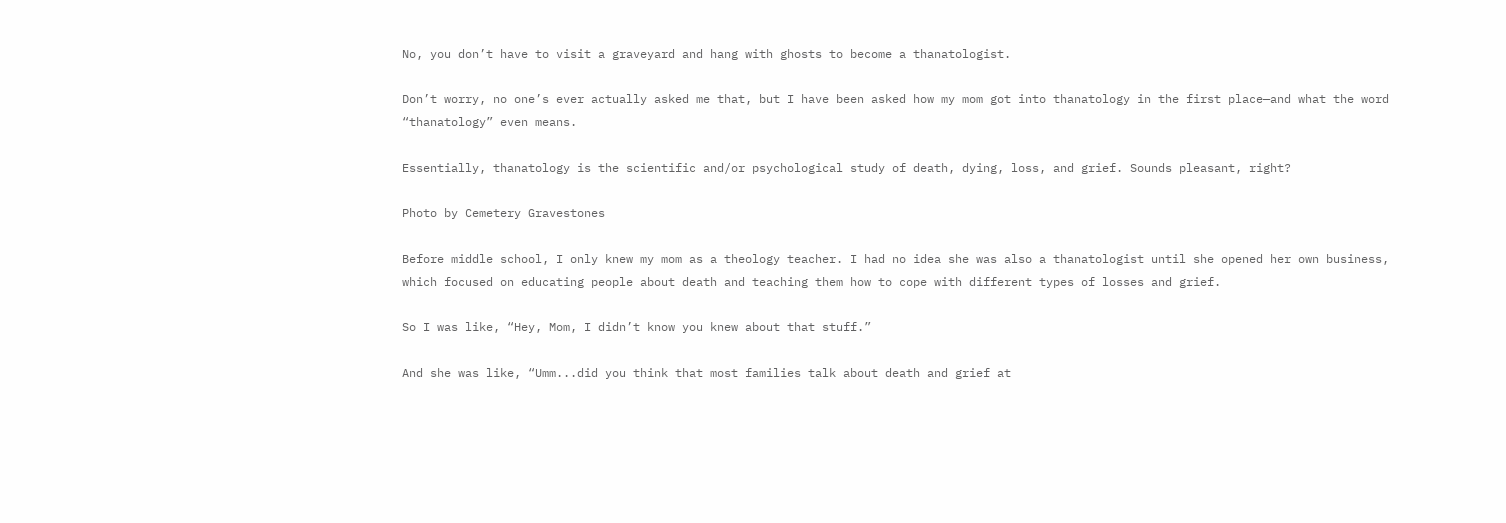No, you don’t have to visit a graveyard and hang with ghosts to become a thanatologist.

Don’t worry, no one’s ever actually asked me that, but I have been asked how my mom got into thanatology in the first place—and what the word “thanatology” even means.

Essentially, thanatology is the scientific and/or psychological study of death, dying, loss, and grief. Sounds pleasant, right?

Photo by Cemetery Gravestones

Before middle school, I only knew my mom as a theology teacher. I had no idea she was also a thanatologist until she opened her own business, which focused on educating people about death and teaching them how to cope with different types of losses and grief.

So I was like, “Hey, Mom, I didn’t know you knew about that stuff.”

And she was like, “Umm...did you think that most families talk about death and grief at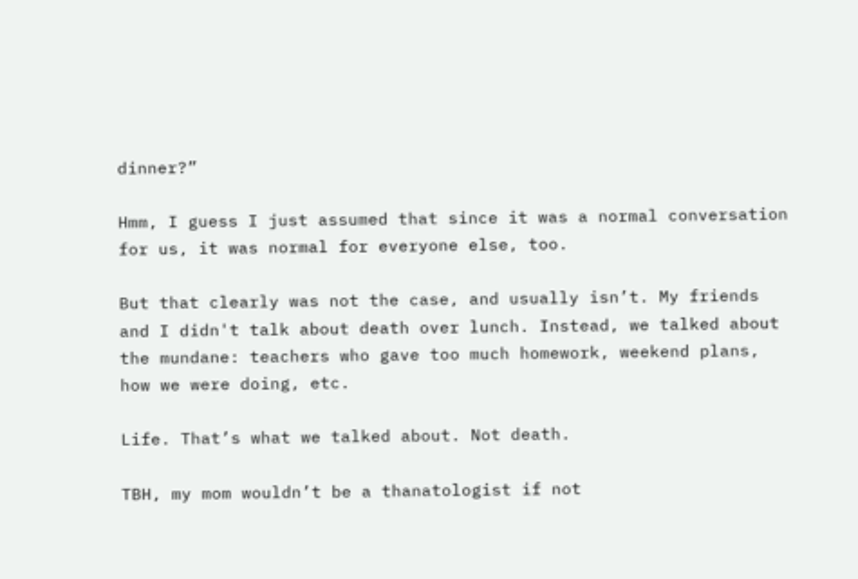dinner?”

Hmm, I guess I just assumed that since it was a normal conversation for us, it was normal for everyone else, too.

But that clearly was not the case, and usually isn’t. My friends and I didn't talk about death over lunch. Instead, we talked about the mundane: teachers who gave too much homework, weekend plans, how we were doing, etc.

Life. That’s what we talked about. Not death.

TBH, my mom wouldn’t be a thanatologist if not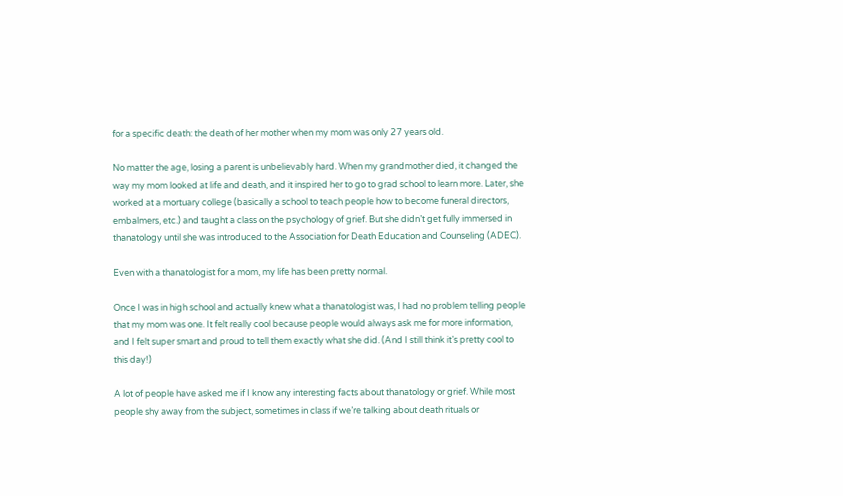for a specific death: the death of her mother when my mom was only 27 years old.

No matter the age, losing a parent is unbelievably hard. When my grandmother died, it changed the way my mom looked at life and death, and it inspired her to go to grad school to learn more. Later, she worked at a mortuary college (basically a school to teach people how to become funeral directors, embalmers, etc.) and taught a class on the psychology of grief. But she didn’t get fully immersed in thanatology until she was introduced to the Association for Death Education and Counseling (ADEC).

Even with a thanatologist for a mom, my life has been pretty normal.

Once I was in high school and actually knew what a thanatologist was, I had no problem telling people that my mom was one. It felt really cool because people would always ask me for more information, and I felt super smart and proud to tell them exactly what she did. (And I still think it’s pretty cool to this day!)

A lot of people have asked me if I know any interesting facts about thanatology or grief. While most people shy away from the subject, sometimes in class if we’re talking about death rituals or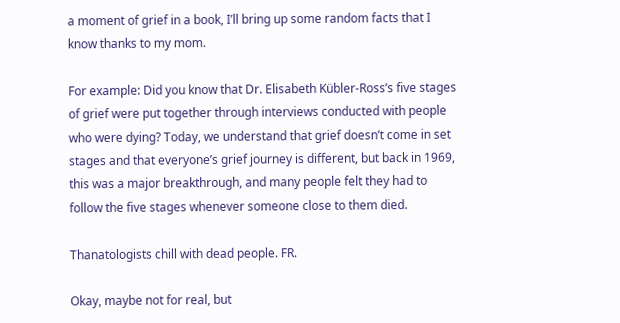a moment of grief in a book, I’ll bring up some random facts that I know thanks to my mom.

For example: Did you know that Dr. Elisabeth Kübler-Ross’s five stages of grief were put together through interviews conducted with people who were dying? Today, we understand that grief doesn’t come in set stages and that everyone’s grief journey is different, but back in 1969, this was a major breakthrough, and many people felt they had to follow the five stages whenever someone close to them died.

Thanatologists chill with dead people. FR.

Okay, maybe not for real, but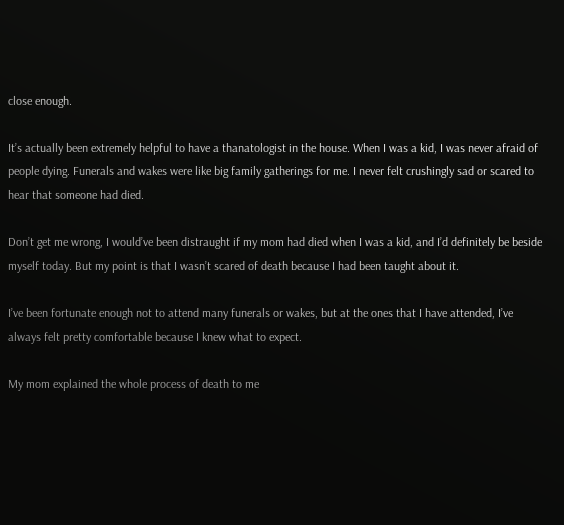close enough.

It’s actually been extremely helpful to have a thanatologist in the house. When I was a kid, I was never afraid of people dying. Funerals and wakes were like big family gatherings for me. I never felt crushingly sad or scared to hear that someone had died.

Don’t get me wrong, I would’ve been distraught if my mom had died when I was a kid, and I’d definitely be beside myself today. But my point is that I wasn’t scared of death because I had been taught about it.

I’ve been fortunate enough not to attend many funerals or wakes, but at the ones that I have attended, I’ve always felt pretty comfortable because I knew what to expect.

My mom explained the whole process of death to me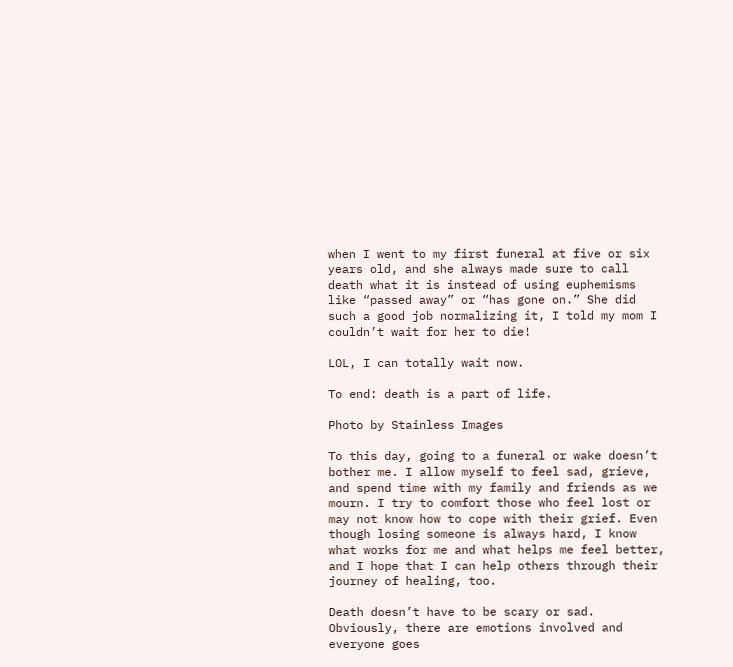when I went to my first funeral at five or six years old, and she always made sure to call death what it is instead of using euphemisms like “passed away” or “has gone on.” She did such a good job normalizing it, I told my mom I couldn’t wait for her to die!

LOL, I can totally wait now.

To end: death is a part of life.

Photo by Stainless Images

To this day, going to a funeral or wake doesn’t bother me. I allow myself to feel sad, grieve, and spend time with my family and friends as we mourn. I try to comfort those who feel lost or may not know how to cope with their grief. Even though losing someone is always hard, I know what works for me and what helps me feel better, and I hope that I can help others through their journey of healing, too.

Death doesn’t have to be scary or sad. Obviously, there are emotions involved and everyone goes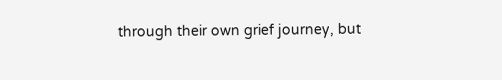through their own grief journey, but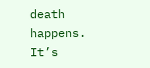death happens. It’s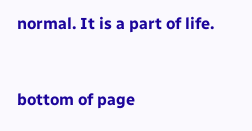normal. It is a part of life.


bottom of page